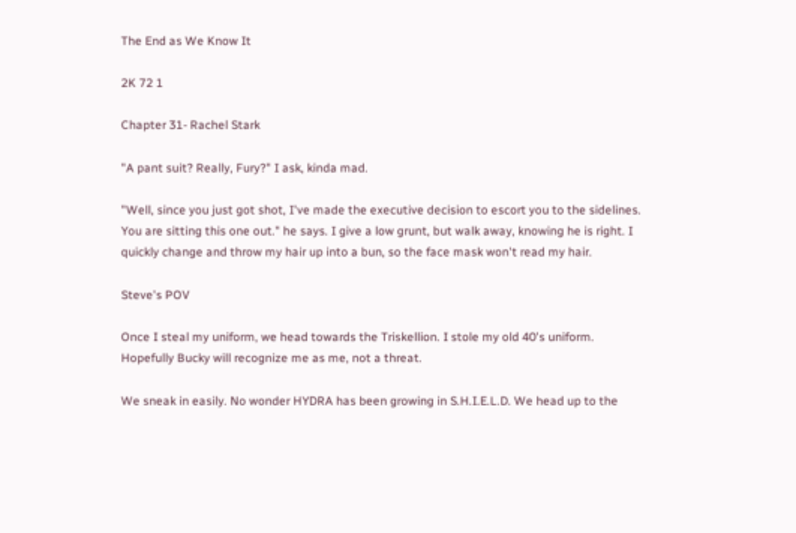The End as We Know It

2K 72 1

Chapter 31- Rachel Stark

"A pant suit? Really, Fury?" I ask, kinda mad.

"Well, since you just got shot, I've made the executive decision to escort you to the sidelines. You are sitting this one out." he says. I give a low grunt, but walk away, knowing he is right. I quickly change and throw my hair up into a bun, so the face mask won't read my hair.

Steve's POV

Once I steal my uniform, we head towards the Triskellion. I stole my old 40's uniform. Hopefully Bucky will recognize me as me, not a threat.

We sneak in easily. No wonder HYDRA has been growing in S.H.I.E.L.D. We head up to the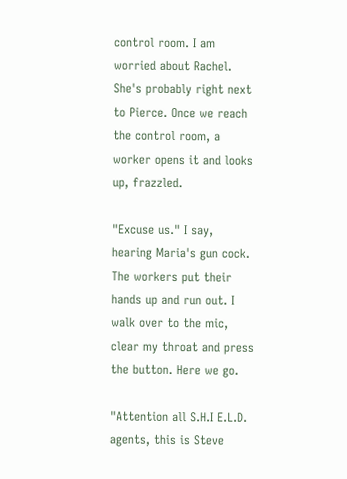control room. I am worried about Rachel. She's probably right next to Pierce. Once we reach the control room, a worker opens it and looks up, frazzled.

"Excuse us." I say, hearing Maria's gun cock. The workers put their hands up and run out. I walk over to the mic, clear my throat and press the button. Here we go.

"Attention all S.H.I E.L.D. agents, this is Steve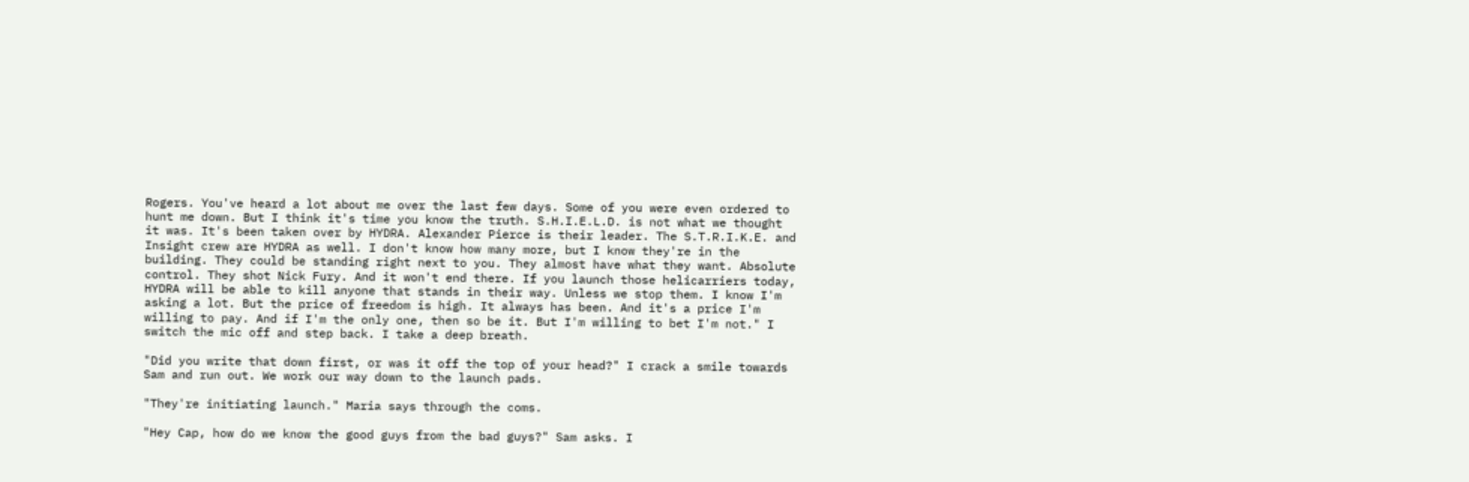Rogers. You've heard a lot about me over the last few days. Some of you were even ordered to hunt me down. But I think it's time you know the truth. S.H.I.E.L.D. is not what we thought it was. It's been taken over by HYDRA. Alexander Pierce is their leader. The S.T.R.I.K.E. and Insight crew are HYDRA as well. I don't know how many more, but I know they're in the building. They could be standing right next to you. They almost have what they want. Absolute control. They shot Nick Fury. And it won't end there. If you launch those helicarriers today, HYDRA will be able to kill anyone that stands in their way. Unless we stop them. I know I'm asking a lot. But the price of freedom is high. It always has been. And it's a price I'm willing to pay. And if I'm the only one, then so be it. But I'm willing to bet I'm not." I switch the mic off and step back. I take a deep breath.

"Did you write that down first, or was it off the top of your head?" I crack a smile towards Sam and run out. We work our way down to the launch pads.

"They're initiating launch." Maria says through the coms.

"Hey Cap, how do we know the good guys from the bad guys?" Sam asks. I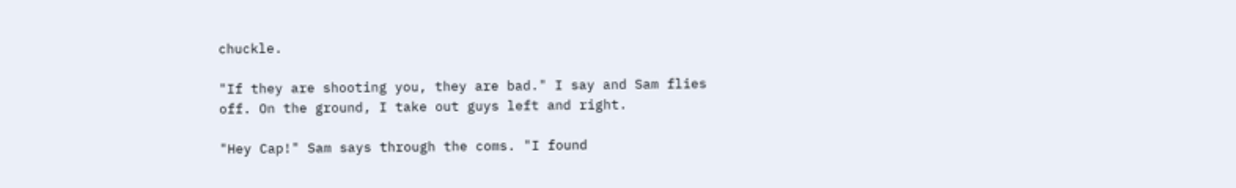chuckle.

"If they are shooting you, they are bad." I say and Sam flies off. On the ground, I take out guys left and right.

"Hey Cap!" Sam says through the coms. "I found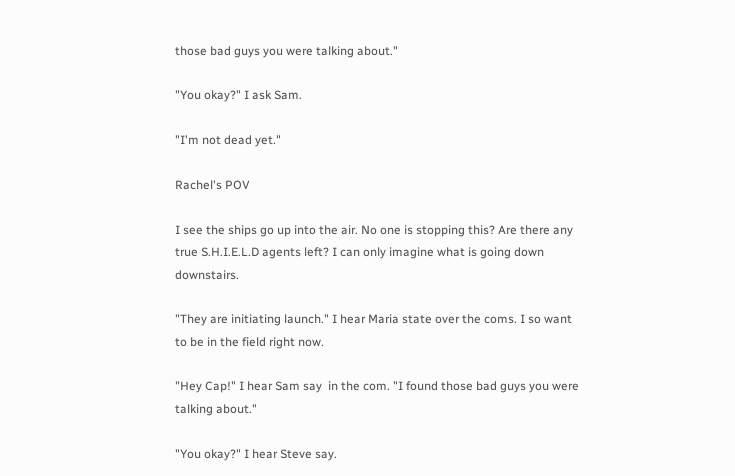those bad guys you were talking about."

"You okay?" I ask Sam.

"I'm not dead yet."

Rachel's POV

I see the ships go up into the air. No one is stopping this? Are there any true S.H.I.E.L.D agents left? I can only imagine what is going down downstairs.

"They are initiating launch." I hear Maria state over the coms. I so want to be in the field right now.

"Hey Cap!" I hear Sam say  in the com. "I found those bad guys you were talking about."

"You okay?" I hear Steve say.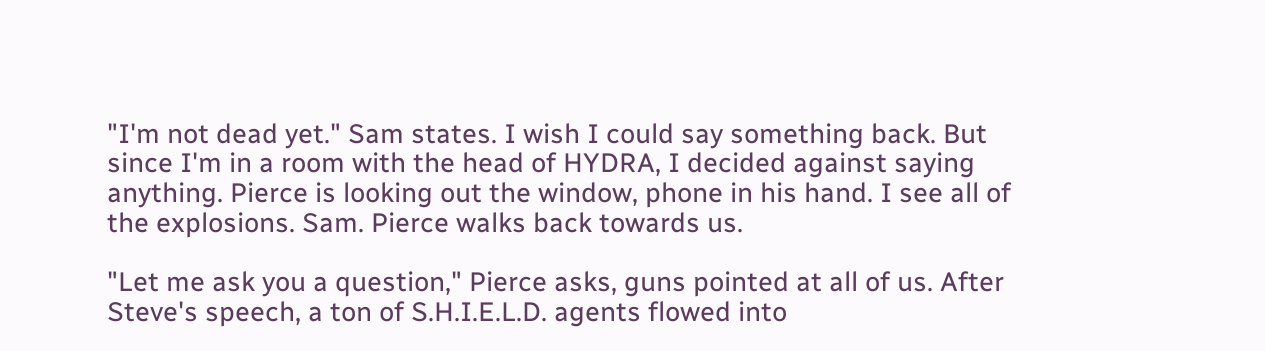"I'm not dead yet." Sam states. I wish I could say something back. But since I'm in a room with the head of HYDRA, I decided against saying anything. Pierce is looking out the window, phone in his hand. I see all of the explosions. Sam. Pierce walks back towards us.

"Let me ask you a question," Pierce asks, guns pointed at all of us. After Steve's speech, a ton of S.H.I.E.L.D. agents flowed into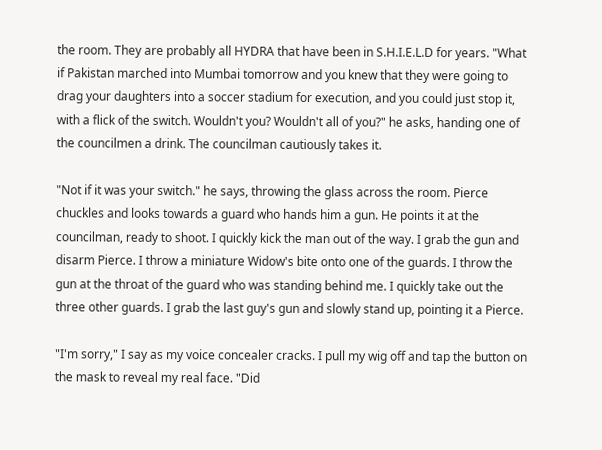the room. They are probably all HYDRA that have been in S.H.I.E.L.D for years. "What if Pakistan marched into Mumbai tomorrow and you knew that they were going to drag your daughters into a soccer stadium for execution, and you could just stop it, with a flick of the switch. Wouldn't you? Wouldn't all of you?" he asks, handing one of the councilmen a drink. The councilman cautiously takes it.

"Not if it was your switch." he says, throwing the glass across the room. Pierce chuckles and looks towards a guard who hands him a gun. He points it at the councilman, ready to shoot. I quickly kick the man out of the way. I grab the gun and disarm Pierce. I throw a miniature Widow's bite onto one of the guards. I throw the gun at the throat of the guard who was standing behind me. I quickly take out the three other guards. I grab the last guy's gun and slowly stand up, pointing it a Pierce.

"I'm sorry," I say as my voice concealer cracks. I pull my wig off and tap the button on the mask to reveal my real face. "Did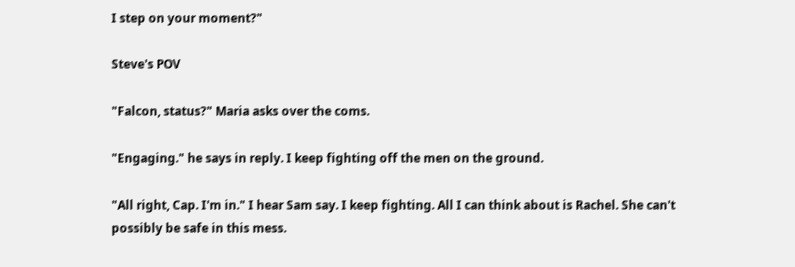I step on your moment?"

Steve's POV

"Falcon, status?" Maria asks over the coms.

"Engaging." he says in reply. I keep fighting off the men on the ground.

"All right, Cap. I'm in." I hear Sam say. I keep fighting. All I can think about is Rachel. She can't possibly be safe in this mess.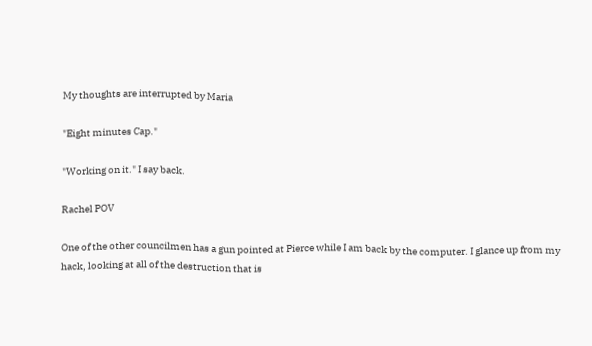My thoughts are interrupted by Maria

"Eight minutes Cap."

"Working on it." I say back.

Rachel POV

One of the other councilmen has a gun pointed at Pierce while I am back by the computer. I glance up from my hack, looking at all of the destruction that is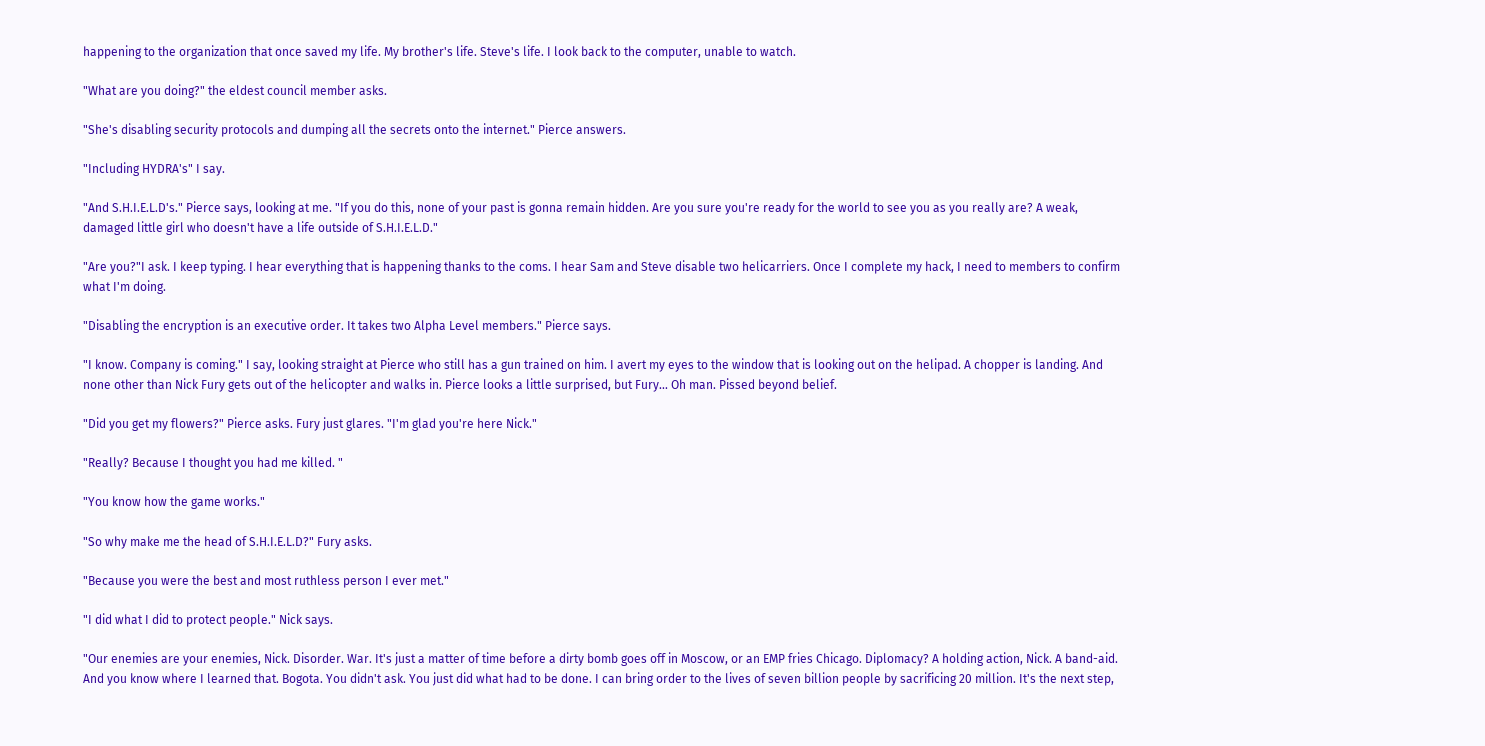happening to the organization that once saved my life. My brother's life. Steve's life. I look back to the computer, unable to watch.

"What are you doing?" the eldest council member asks.

"She's disabling security protocols and dumping all the secrets onto the internet." Pierce answers.

"Including HYDRA's" I say.

"And S.H.I.E.L.D's." Pierce says, looking at me. "If you do this, none of your past is gonna remain hidden. Are you sure you're ready for the world to see you as you really are? A weak, damaged little girl who doesn't have a life outside of S.H.I.E.L.D."

"Are you?"I ask. I keep typing. I hear everything that is happening thanks to the coms. I hear Sam and Steve disable two helicarriers. Once I complete my hack, I need to members to confirm what I'm doing.

"Disabling the encryption is an executive order. It takes two Alpha Level members." Pierce says.

"I know. Company is coming." I say, looking straight at Pierce who still has a gun trained on him. I avert my eyes to the window that is looking out on the helipad. A chopper is landing. And none other than Nick Fury gets out of the helicopter and walks in. Pierce looks a little surprised, but Fury... Oh man. Pissed beyond belief.

"Did you get my flowers?" Pierce asks. Fury just glares. "I'm glad you're here Nick."

"Really? Because I thought you had me killed. "

"You know how the game works."

"So why make me the head of S.H.I.E.L.D?" Fury asks.

"Because you were the best and most ruthless person I ever met."

"I did what I did to protect people." Nick says.

"Our enemies are your enemies, Nick. Disorder. War. It's just a matter of time before a dirty bomb goes off in Moscow, or an EMP fries Chicago. Diplomacy? A holding action, Nick. A band-aid. And you know where I learned that. Bogota. You didn't ask. You just did what had to be done. I can bring order to the lives of seven billion people by sacrificing 20 million. It's the next step,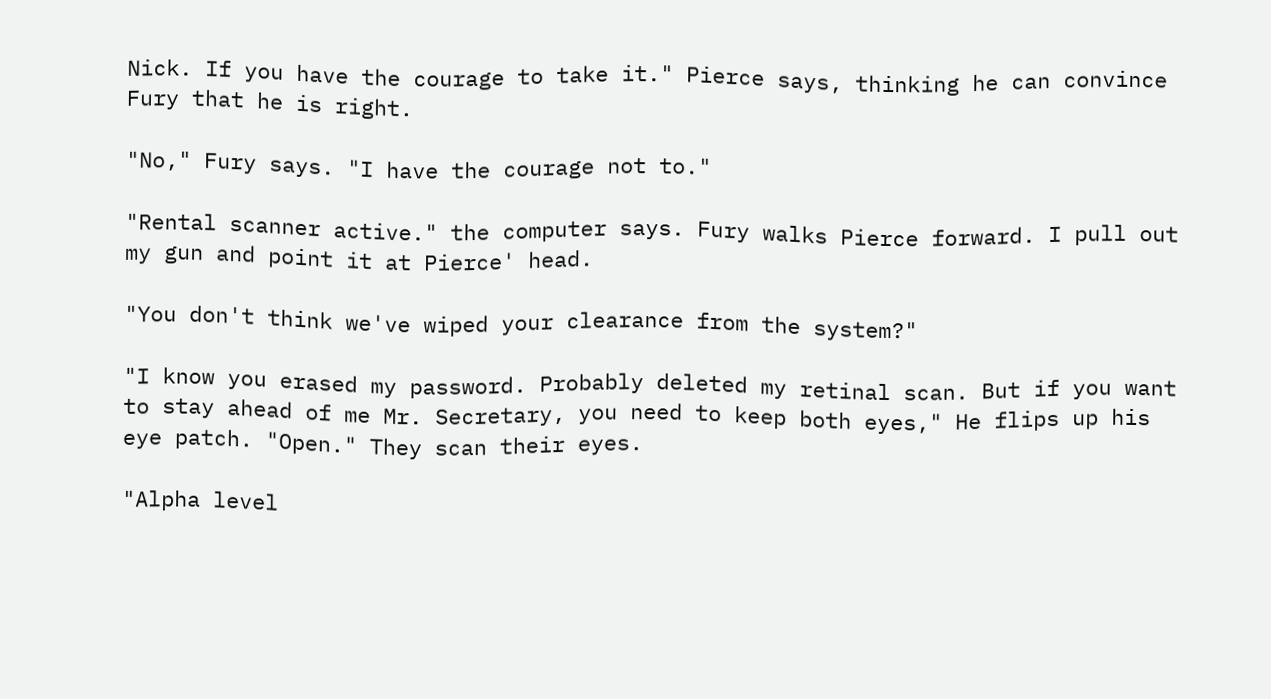Nick. If you have the courage to take it." Pierce says, thinking he can convince Fury that he is right.

"No," Fury says. "I have the courage not to."

"Rental scanner active." the computer says. Fury walks Pierce forward. I pull out my gun and point it at Pierce' head.

"You don't think we've wiped your clearance from the system?"

"I know you erased my password. Probably deleted my retinal scan. But if you want to stay ahead of me Mr. Secretary, you need to keep both eyes," He flips up his eye patch. "Open." They scan their eyes.

"Alpha level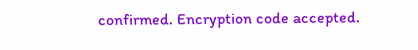confirmed. Encryption code accepted.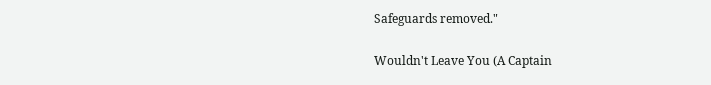Safeguards removed."

Wouldn't Leave You (A Captain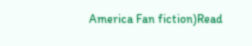America Fan fiction)Read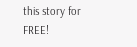this story for FREE!